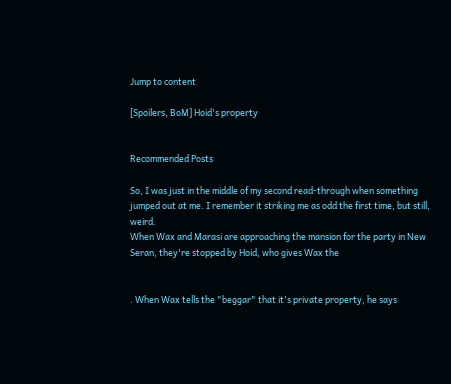Jump to content

[Spoilers, BoM] Hoid's property


Recommended Posts

So, I was just in the middle of my second read-through when something jumped out at me. I remember it striking me as odd the first time, but still, weird.
When Wax and Marasi are approaching the mansion for the party in New Seran, they're stopped by Hoid, who gives Wax the


. When Wax tells the "beggar" that it's private property, he says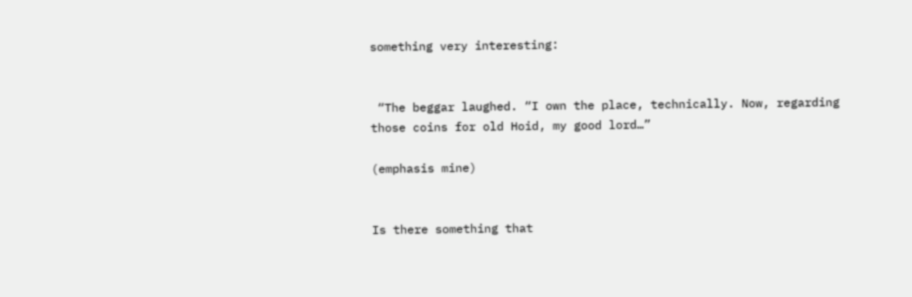something very interesting:


 “The beggar laughed. “I own the place, technically. Now, regarding those coins for old Hoid, my good lord…”

(emphasis mine)


Is there something that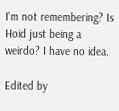I'm not remembering? Is Hoid just being a weirdo? I have no idea.

Edited by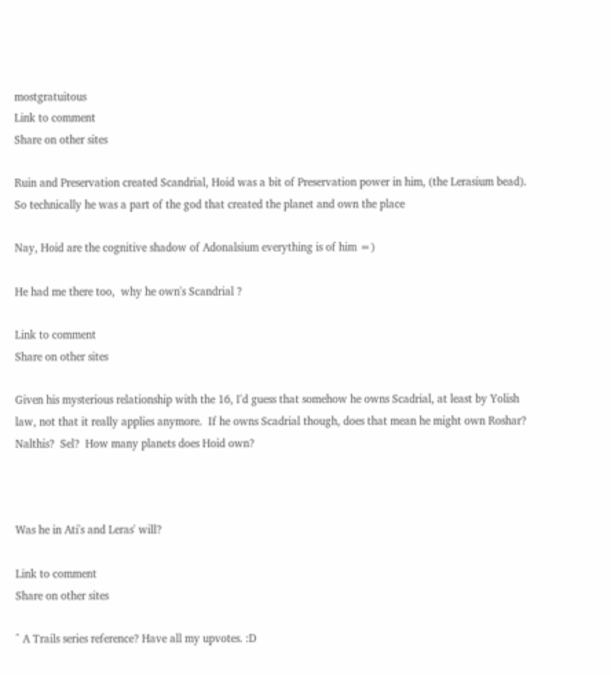mostgratuitous
Link to comment
Share on other sites

Ruin and Preservation created Scandrial, Hoid was a bit of Preservation power in him, (the Lerasium bead). So technically he was a part of the god that created the planet and own the place

Nay, Hoid are the cognitive shadow of Adonalsium everything is of him =)

He had me there too,  why he own's Scandrial ?

Link to comment
Share on other sites

Given his mysterious relationship with the 16, I'd guess that somehow he owns Scadrial, at least by Yolish law, not that it really applies anymore.  If he owns Scadrial though, does that mean he might own Roshar?  Nalthis?  Sel?  How many planets does Hoid own?



Was he in Ati's and Leras' will?

Link to comment
Share on other sites

^ A Trails series reference? Have all my upvotes. :D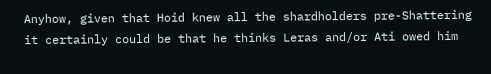Anyhow, given that Hoid knew all the shardholders pre-Shattering it certainly could be that he thinks Leras and/or Ati owed him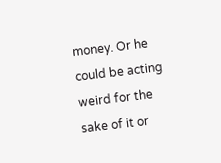money. Or he could be acting weird for the sake of it or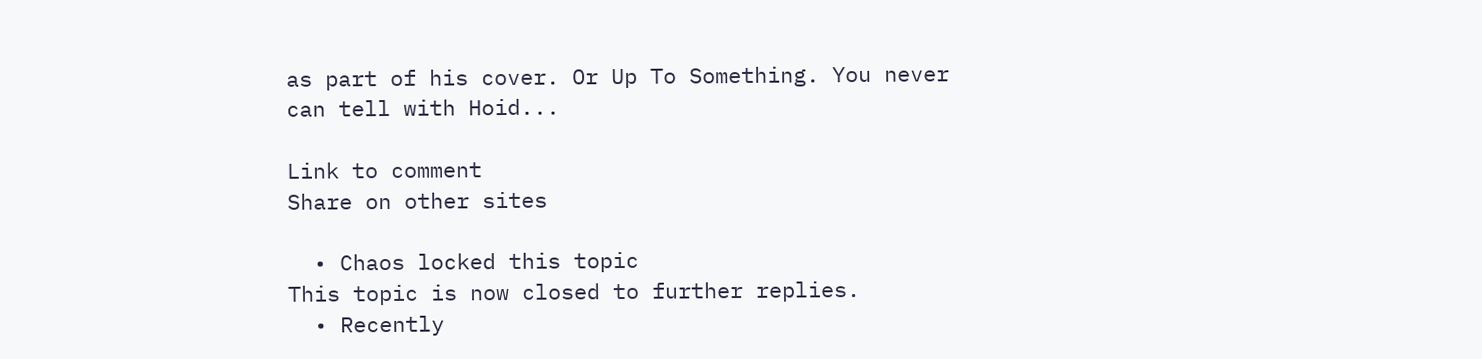as part of his cover. Or Up To Something. You never can tell with Hoid...

Link to comment
Share on other sites

  • Chaos locked this topic
This topic is now closed to further replies.
  • Recently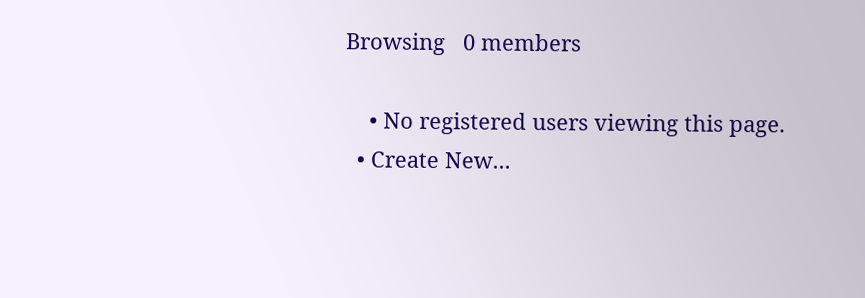Browsing   0 members

    • No registered users viewing this page.
  • Create New...